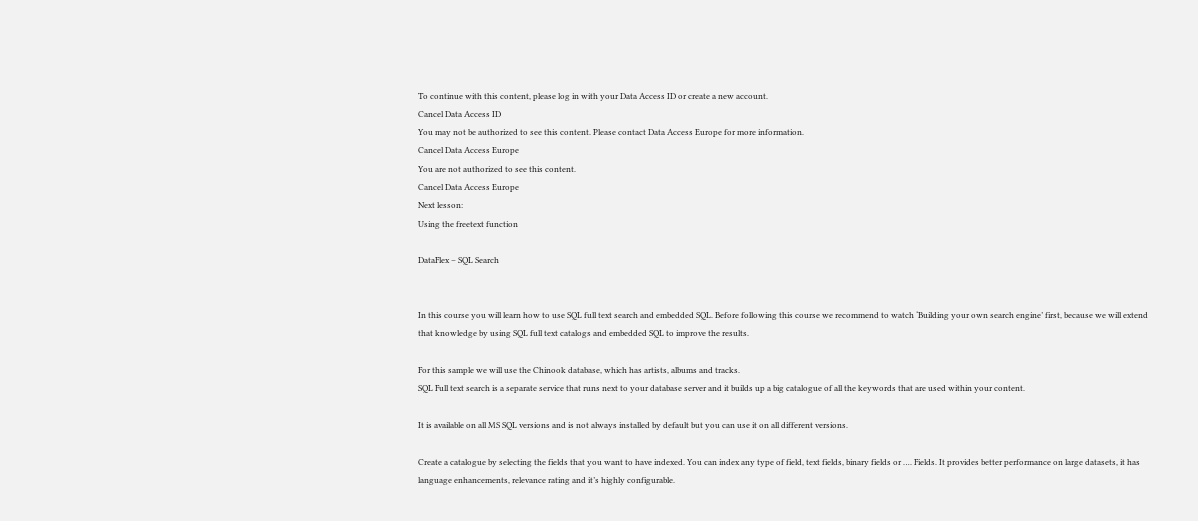To continue with this content, please log in with your Data Access ID or create a new account.
Cancel Data Access ID
You may not be authorized to see this content. Please contact Data Access Europe for more information.
Cancel Data Access Europe
You are not authorized to see this content.
Cancel Data Access Europe
Next lesson:
Using the freetext function

DataFlex – SQL Search


In this course you will learn how to use SQL full text search and embedded SQL. Before following this course we recommend to watch ‘Building your own search engine’ first, because we will extend that knowledge by using SQL full text catalogs and embedded SQL to improve the results.

For this sample we will use the Chinook database, which has artists, albums and tracks.
SQL Full text search is a separate service that runs next to your database server and it builds up a big catalogue of all the keywords that are used within your content.

It is available on all MS SQL versions and is not always installed by default but you can use it on all different versions.

Create a catalogue by selecting the fields that you want to have indexed. You can index any type of field, text fields, binary fields or …. Fields. It provides better performance on large datasets, it has language enhancements, relevance rating and it’s highly configurable.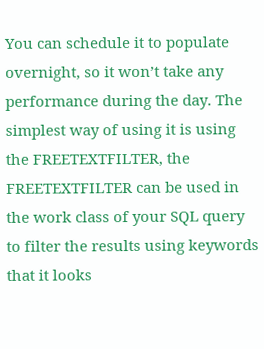You can schedule it to populate overnight, so it won’t take any performance during the day. The simplest way of using it is using the FREETEXTFILTER, the FREETEXTFILTER can be used in the work class of your SQL query to filter the results using keywords that it looks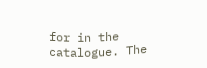for in the catalogue. The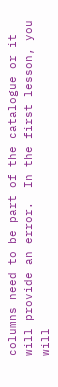columns need to be part of the catalogue or it will provide an error.  In the first lesson, you will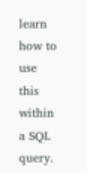learn how to use this within a SQL query.